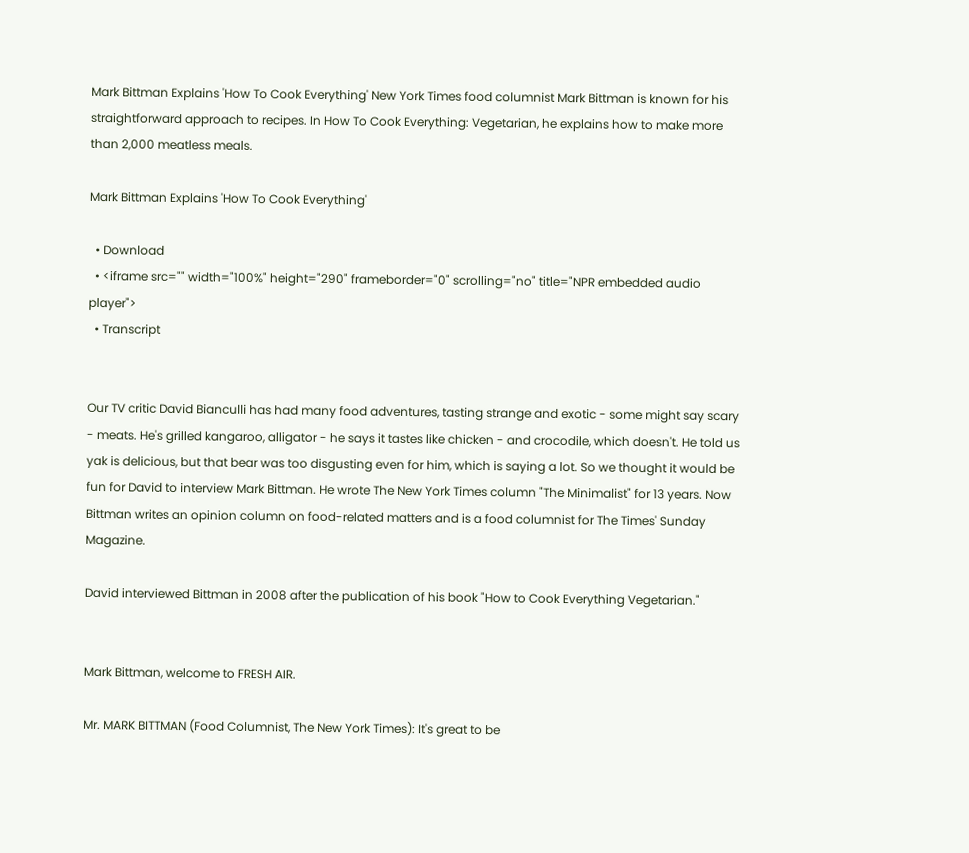Mark Bittman Explains 'How To Cook Everything' New York Times food columnist Mark Bittman is known for his straightforward approach to recipes. In How To Cook Everything: Vegetarian, he explains how to make more than 2,000 meatless meals.

Mark Bittman Explains 'How To Cook Everything'

  • Download
  • <iframe src="" width="100%" height="290" frameborder="0" scrolling="no" title="NPR embedded audio player">
  • Transcript


Our TV critic David Bianculli has had many food adventures, tasting strange and exotic - some might say scary - meats. He's grilled kangaroo, alligator - he says it tastes like chicken - and crocodile, which doesn't. He told us yak is delicious, but that bear was too disgusting even for him, which is saying a lot. So we thought it would be fun for David to interview Mark Bittman. He wrote The New York Times column "The Minimalist" for 13 years. Now Bittman writes an opinion column on food-related matters and is a food columnist for The Times' Sunday Magazine.

David interviewed Bittman in 2008 after the publication of his book "How to Cook Everything Vegetarian."


Mark Bittman, welcome to FRESH AIR.

Mr. MARK BITTMAN (Food Columnist, The New York Times): It's great to be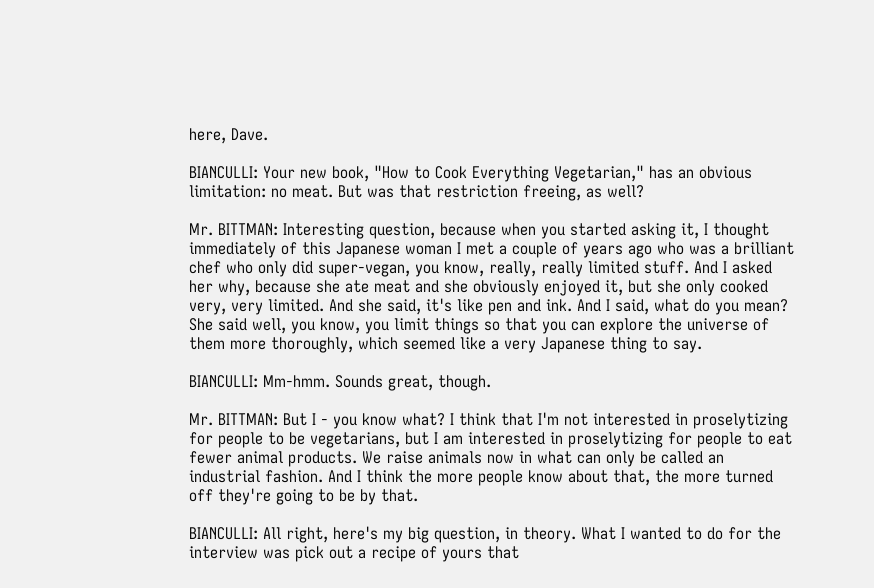here, Dave.

BIANCULLI: Your new book, "How to Cook Everything Vegetarian," has an obvious limitation: no meat. But was that restriction freeing, as well?

Mr. BITTMAN: Interesting question, because when you started asking it, I thought immediately of this Japanese woman I met a couple of years ago who was a brilliant chef who only did super-vegan, you know, really, really limited stuff. And I asked her why, because she ate meat and she obviously enjoyed it, but she only cooked very, very limited. And she said, it's like pen and ink. And I said, what do you mean? She said well, you know, you limit things so that you can explore the universe of them more thoroughly, which seemed like a very Japanese thing to say.

BIANCULLI: Mm-hmm. Sounds great, though.

Mr. BITTMAN: But I - you know what? I think that I'm not interested in proselytizing for people to be vegetarians, but I am interested in proselytizing for people to eat fewer animal products. We raise animals now in what can only be called an industrial fashion. And I think the more people know about that, the more turned off they're going to be by that.

BIANCULLI: All right, here's my big question, in theory. What I wanted to do for the interview was pick out a recipe of yours that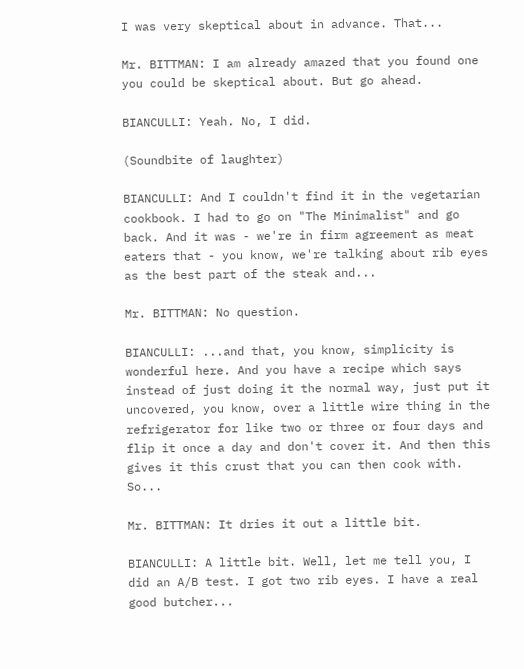I was very skeptical about in advance. That...

Mr. BITTMAN: I am already amazed that you found one you could be skeptical about. But go ahead.

BIANCULLI: Yeah. No, I did.

(Soundbite of laughter)

BIANCULLI: And I couldn't find it in the vegetarian cookbook. I had to go on "The Minimalist" and go back. And it was - we're in firm agreement as meat eaters that - you know, we're talking about rib eyes as the best part of the steak and...

Mr. BITTMAN: No question.

BIANCULLI: ...and that, you know, simplicity is wonderful here. And you have a recipe which says instead of just doing it the normal way, just put it uncovered, you know, over a little wire thing in the refrigerator for like two or three or four days and flip it once a day and don't cover it. And then this gives it this crust that you can then cook with. So...

Mr. BITTMAN: It dries it out a little bit.

BIANCULLI: A little bit. Well, let me tell you, I did an A/B test. I got two rib eyes. I have a real good butcher...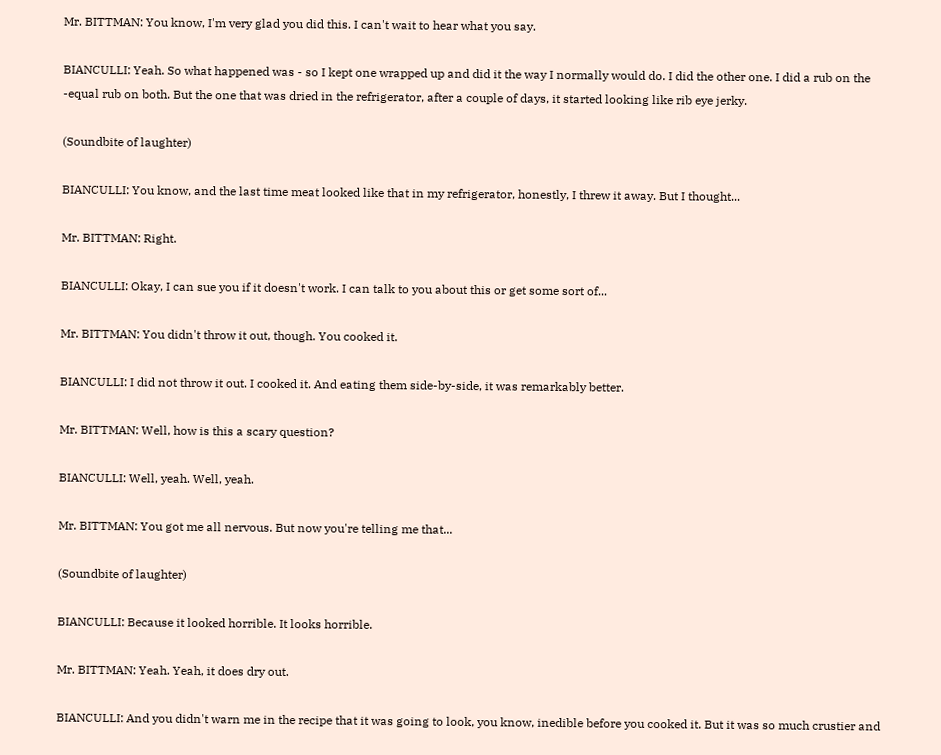Mr. BITTMAN: You know, I'm very glad you did this. I can't wait to hear what you say.

BIANCULLI: Yeah. So what happened was - so I kept one wrapped up and did it the way I normally would do. I did the other one. I did a rub on the -equal rub on both. But the one that was dried in the refrigerator, after a couple of days, it started looking like rib eye jerky.

(Soundbite of laughter)

BIANCULLI: You know, and the last time meat looked like that in my refrigerator, honestly, I threw it away. But I thought...

Mr. BITTMAN: Right.

BIANCULLI: Okay, I can sue you if it doesn't work. I can talk to you about this or get some sort of...

Mr. BITTMAN: You didn't throw it out, though. You cooked it.

BIANCULLI: I did not throw it out. I cooked it. And eating them side-by-side, it was remarkably better.

Mr. BITTMAN: Well, how is this a scary question?

BIANCULLI: Well, yeah. Well, yeah.

Mr. BITTMAN: You got me all nervous. But now you're telling me that...

(Soundbite of laughter)

BIANCULLI: Because it looked horrible. It looks horrible.

Mr. BITTMAN: Yeah. Yeah, it does dry out.

BIANCULLI: And you didn't warn me in the recipe that it was going to look, you know, inedible before you cooked it. But it was so much crustier and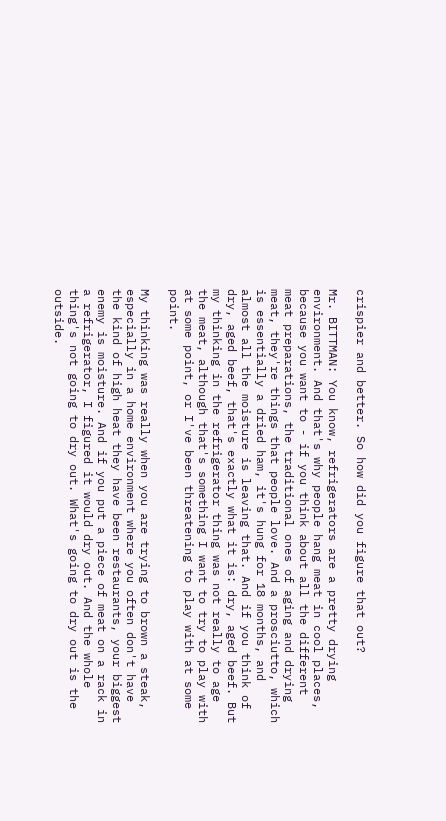crispier and better. So how did you figure that out?

Mr. BITTMAN: You know, refrigerators are a pretty drying environment. And that's why people hang meat in cool places, because you want to - if you think about all the different meat preparations, the traditional ones of aging and drying meat, they're things that people love. And a prosciutto, which is essentially a dried ham, it's hung for 18 months, and almost all the moisture is leaving that. And if you think of dry, aged beef, that's exactly what it is: dry, aged beef. But my thinking in the refrigerator thing was not really to age the meat, although that's something I want to try to play with at some point, or I've been threatening to play with at some point.

My thinking was really when you are trying to brown a steak, especially in a home environment where you often don't have the kind of high heat they have been restaurants, your biggest enemy is moisture. And if you put a piece of meat on a rack in a refrigerator, I figured it would dry out. And the whole thing's not going to dry out. What's going to dry out is the outside.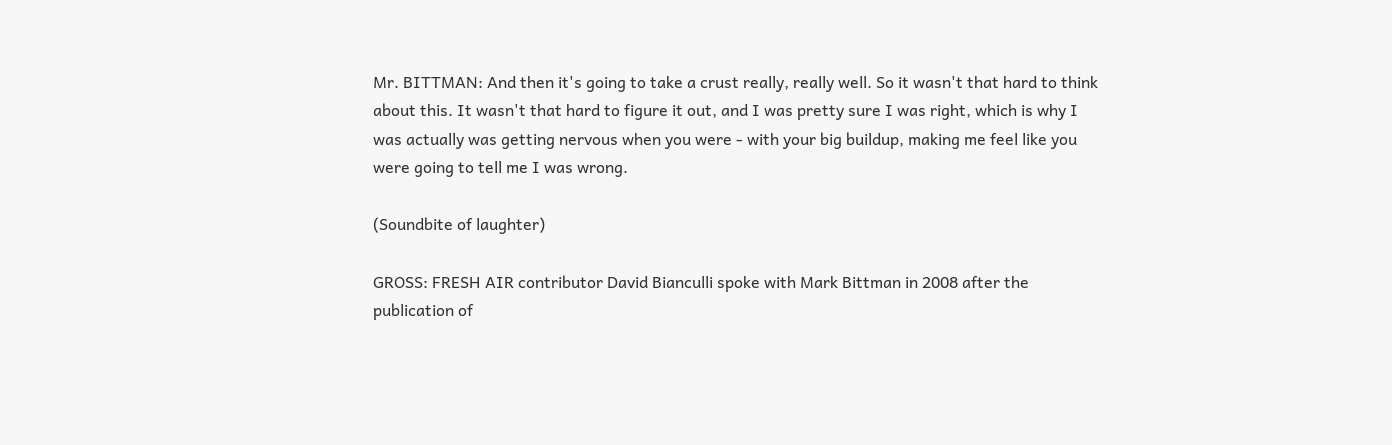Mr. BITTMAN: And then it's going to take a crust really, really well. So it wasn't that hard to think about this. It wasn't that hard to figure it out, and I was pretty sure I was right, which is why I was actually was getting nervous when you were - with your big buildup, making me feel like you were going to tell me I was wrong.

(Soundbite of laughter)

GROSS: FRESH AIR contributor David Bianculli spoke with Mark Bittman in 2008 after the publication of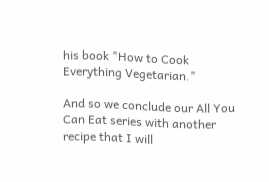his book "How to Cook Everything Vegetarian."

And so we conclude our All You Can Eat series with another recipe that I will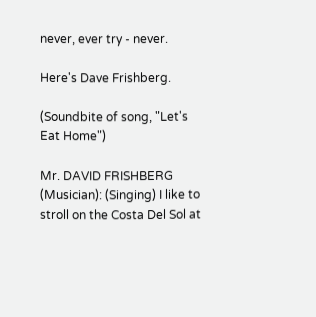never, ever try - never.

Here's Dave Frishberg.

(Soundbite of song, "Let's Eat Home")

Mr. DAVID FRISHBERG (Musician): (Singing) I like to stroll on the Costa Del Sol at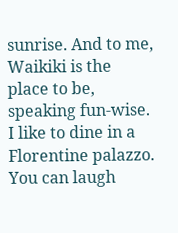sunrise. And to me, Waikiki is the place to be, speaking fun-wise. I like to dine in a Florentine palazzo. You can laugh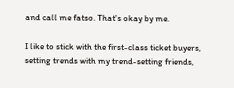and call me fatso. That's okay by me.

I like to stick with the first-class ticket buyers, setting trends with my trend-setting friends,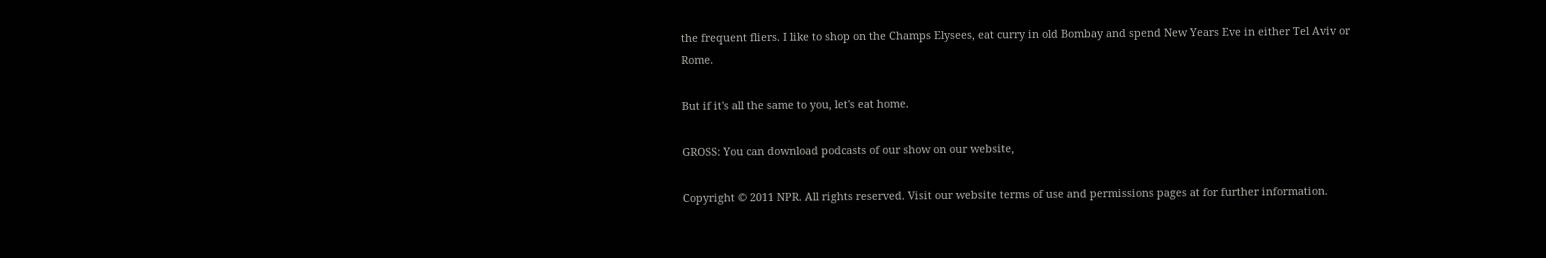the frequent fliers. I like to shop on the Champs Elysees, eat curry in old Bombay and spend New Years Eve in either Tel Aviv or Rome.

But if it's all the same to you, let's eat home.

GROSS: You can download podcasts of our show on our website,

Copyright © 2011 NPR. All rights reserved. Visit our website terms of use and permissions pages at for further information.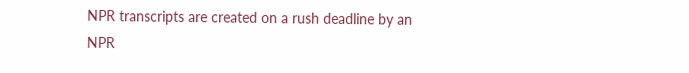NPR transcripts are created on a rush deadline by an NPR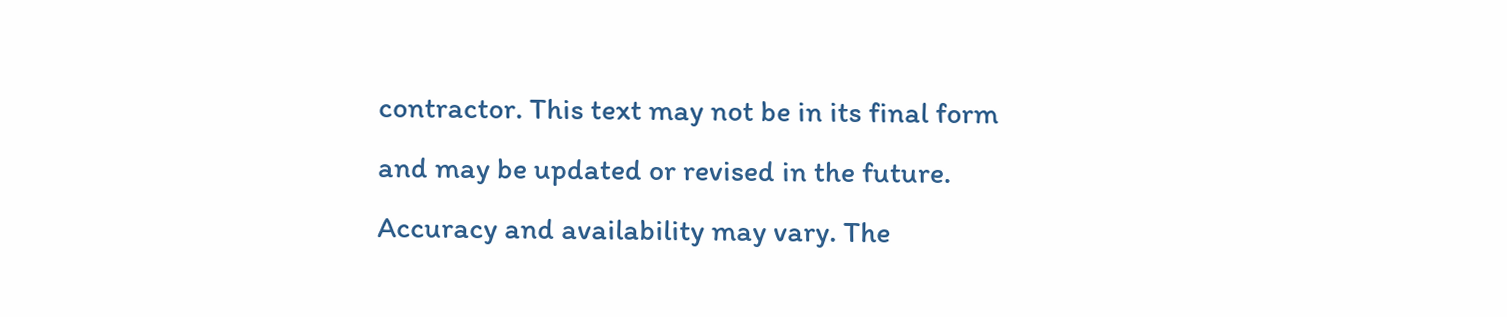contractor. This text may not be in its final form and may be updated or revised in the future. Accuracy and availability may vary. The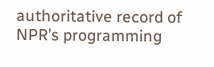authoritative record of NPR’s programming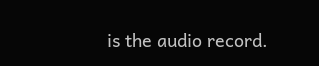is the audio record.